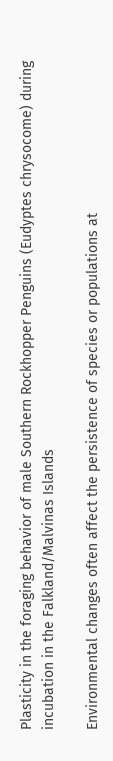Plasticity in the foraging behavior of male Southern Rockhopper Penguins (Eudyptes chrysocome) during incubation in the Falkland/Malvinas Islands

Environmental changes often affect the persistence of species or populations at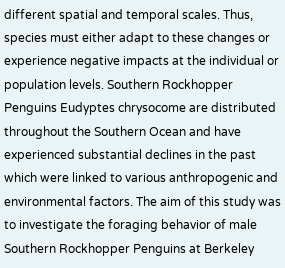different spatial and temporal scales. Thus, species must either adapt to these changes or experience negative impacts at the individual or population levels. Southern Rockhopper Penguins Eudyptes chrysocome are distributed throughout the Southern Ocean and have experienced substantial declines in the past which were linked to various anthropogenic and environmental factors. The aim of this study was to investigate the foraging behavior of male Southern Rockhopper Penguins at Berkeley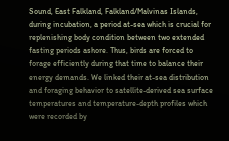Sound, East Falkland, Falkland/Malvinas Islands, during incubation, a period at-sea which is crucial for replenishing body condition between two extended fasting periods ashore. Thus, birds are forced to forage efficiently during that time to balance their energy demands. We linked their at-sea distribution and foraging behavior to satellite-derived sea surface temperatures and temperature-depth profiles which were recorded by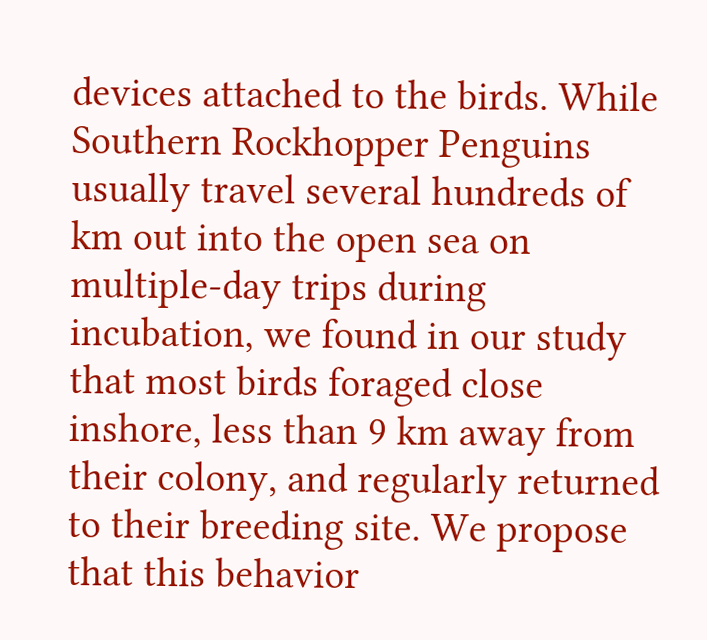devices attached to the birds. While Southern Rockhopper Penguins usually travel several hundreds of km out into the open sea on multiple-day trips during incubation, we found in our study that most birds foraged close inshore, less than 9 km away from their colony, and regularly returned to their breeding site. We propose that this behavior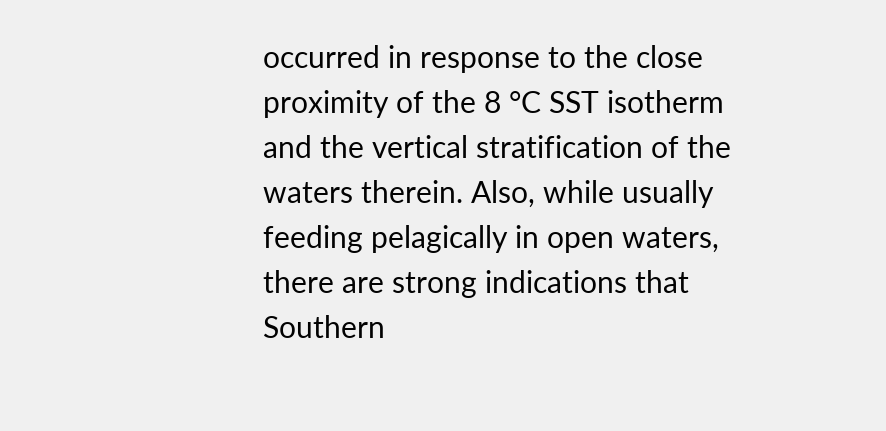occurred in response to the close proximity of the 8 °C SST isotherm and the vertical stratification of the waters therein. Also, while usually feeding pelagically in open waters, there are strong indications that Southern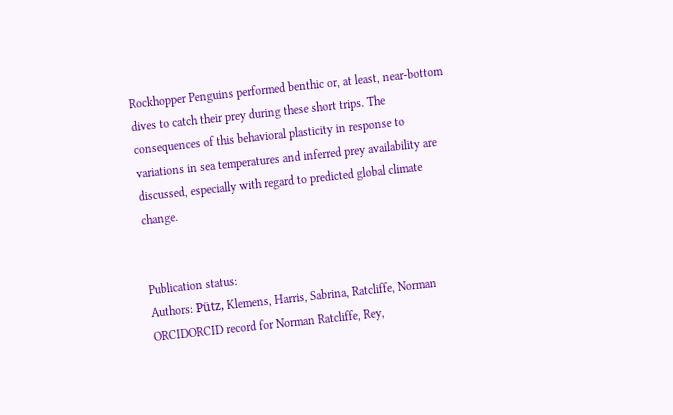Rockhopper Penguins performed benthic or, at least, near-bottom dives to catch their prey during these short trips. The consequences of this behavioral plasticity in response to variations in sea temperatures and inferred prey availability are discussed, especially with regard to predicted global climate change.


Publication status:
Authors: Pütz, Klemens, Harris, Sabrina, Ratcliffe, Norman ORCIDORCID record for Norman Ratcliffe, Rey,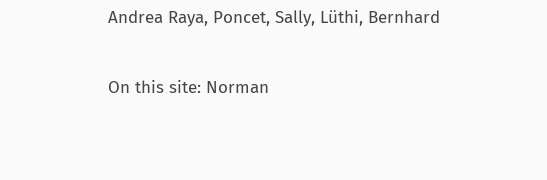Andrea Raya, Poncet, Sally, Lüthi, Bernhard

On this site: Norman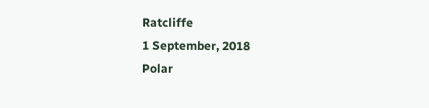Ratcliffe
1 September, 2018
Polar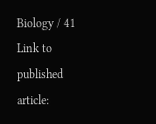Biology / 41
Link to published article: